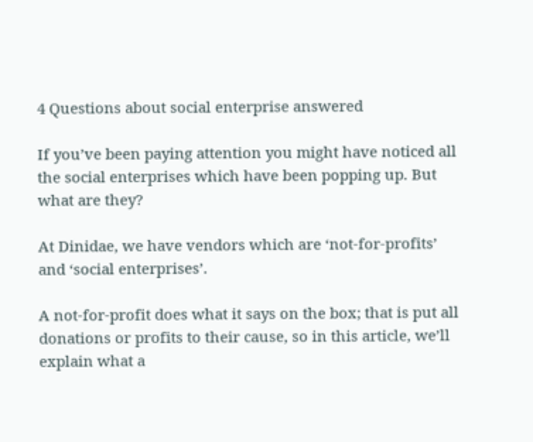4 Questions about social enterprise answered

If you’ve been paying attention you might have noticed all the social enterprises which have been popping up. But what are they?

At Dinidae, we have vendors which are ‘not-for-profits’ and ‘social enterprises’.

A not-for-profit does what it says on the box; that is put all donations or profits to their cause, so in this article, we’ll explain what a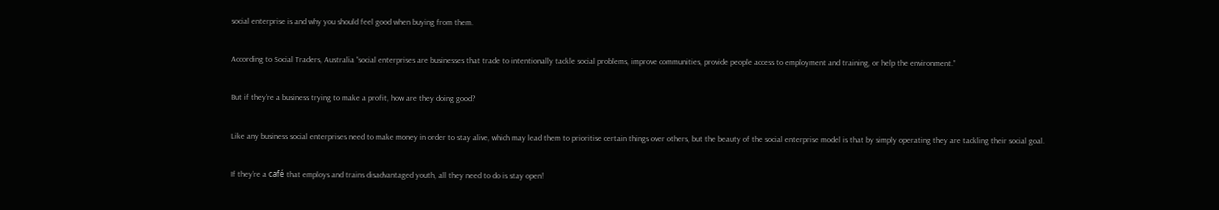social enterprise is and why you should feel good when buying from them.

According to Social Traders, Australia “social enterprises are businesses that trade to intentionally tackle social problems, improve communities, provide people access to employment and training, or help the environment.”

But if they’re a business trying to make a profit, how are they doing good?

Like any business social enterprises need to make money in order to stay alive, which may lead them to prioritise certain things over others, but the beauty of the social enterprise model is that by simply operating they are tackling their social goal.

If they’re a café that employs and trains disadvantaged youth, all they need to do is stay open!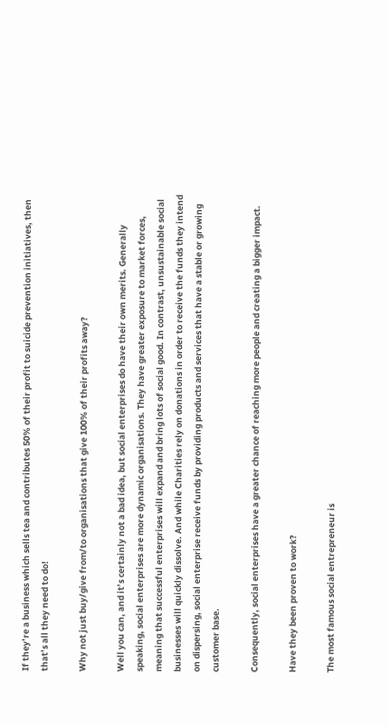If they’re a business which sells tea and contributes 50% of their profit to suicide prevention initiatives, then that’s all they need to do!

Why not just buy/give from/to organisations that give 100% of their profits away?

Well you can, and it’s certainly not a bad idea, but social enterprises do have their own merits. Generally speaking, social enterprises are more dynamic organisations. They have greater exposure to market forces, meaning that successful enterprises will expand and bring lots of social good. In contrast, unsustainable social businesses will quickly dissolve. And while Charities rely on donations in order to receive the funds they intend on dispersing, social enterprise receive funds by providing products and services that have a stable or growing customer base.

Consequently, social enterprises have a greater chance of reaching more people and creating a bigger impact.

Have they been proven to work?

The most famous social entrepreneur is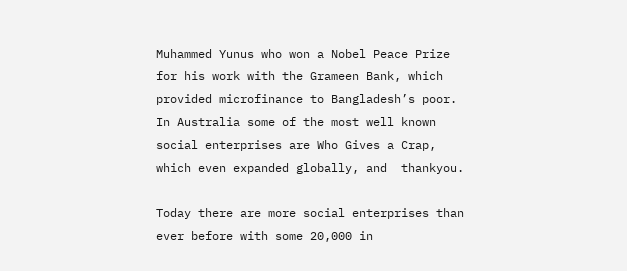Muhammed Yunus who won a Nobel Peace Prize for his work with the Grameen Bank, which provided microfinance to Bangladesh’s poor. In Australia some of the most well known social enterprises are Who Gives a Crap, which even expanded globally, and  thankyou.

Today there are more social enterprises than ever before with some 20,000 in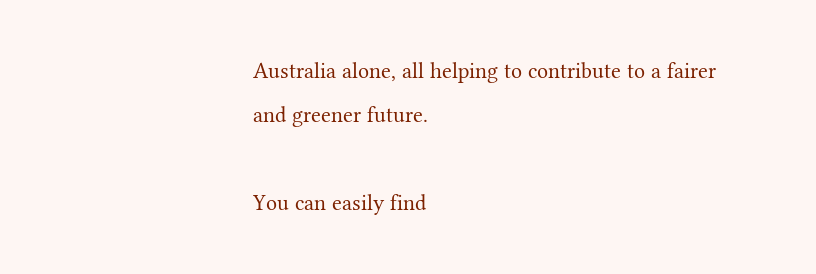Australia alone, all helping to contribute to a fairer and greener future.

You can easily find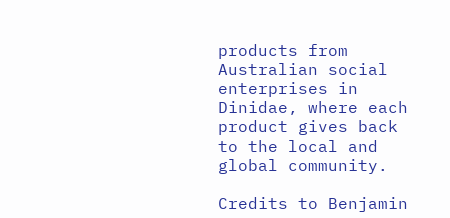products from Australian social enterprises in Dinidae, where each product gives back to the local and global community.

Credits to Benjamin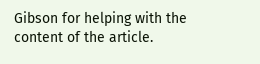Gibson for helping with the content of the article.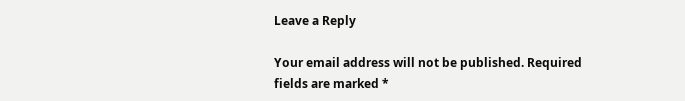Leave a Reply

Your email address will not be published. Required fields are marked *